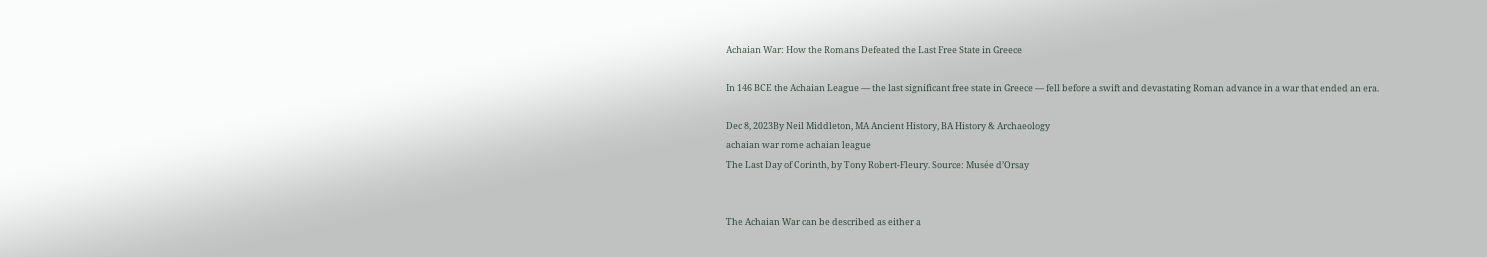Achaian War: How the Romans Defeated the Last Free State in Greece

In 146 BCE the Achaian League — the last significant free state in Greece — fell before a swift and devastating Roman advance in a war that ended an era.

Dec 8, 2023By Neil Middleton, MA Ancient History, BA History & Archaeology
achaian war rome achaian league
The Last Day of Corinth, by Tony Robert-Fleury. Source: Musée d’Orsay


The Achaian War can be described as either a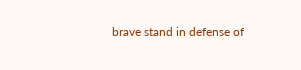brave stand in defense of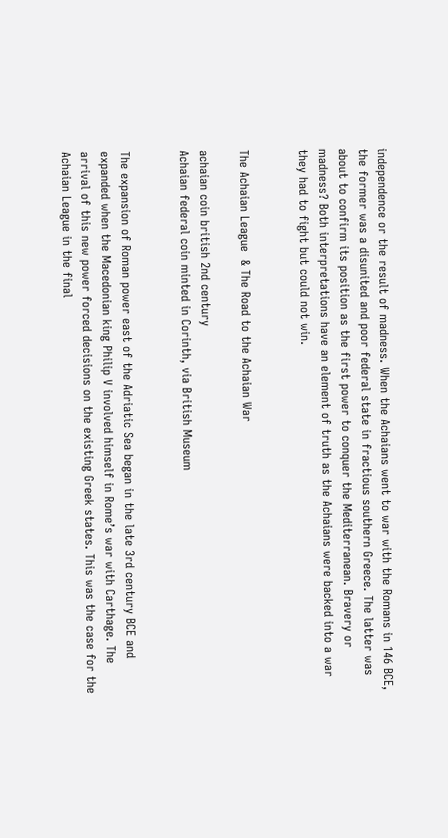independence or the result of madness. When the Achaians went to war with the Romans in 146 BCE, the former was a disunited and poor federal state in fractious southern Greece. The latter was about to confirm its position as the first power to conquer the Mediterranean. Bravery or madness? Both interpretations have an element of truth as the Achaians were backed into a war they had to fight but could not win.


The Achaian League  & The Road to the Achaian War

achaian coin british 2nd century
Achaian federal coin minted in Corinth, via British Museum


The expansion of Roman power east of the Adriatic Sea began in the late 3rd century BCE and expanded when the Macedonian king Philip V involved himself in Rome’s war with Carthage. The arrival of this new power forced decisions on the existing Greek states. This was the case for the Achaian League in the final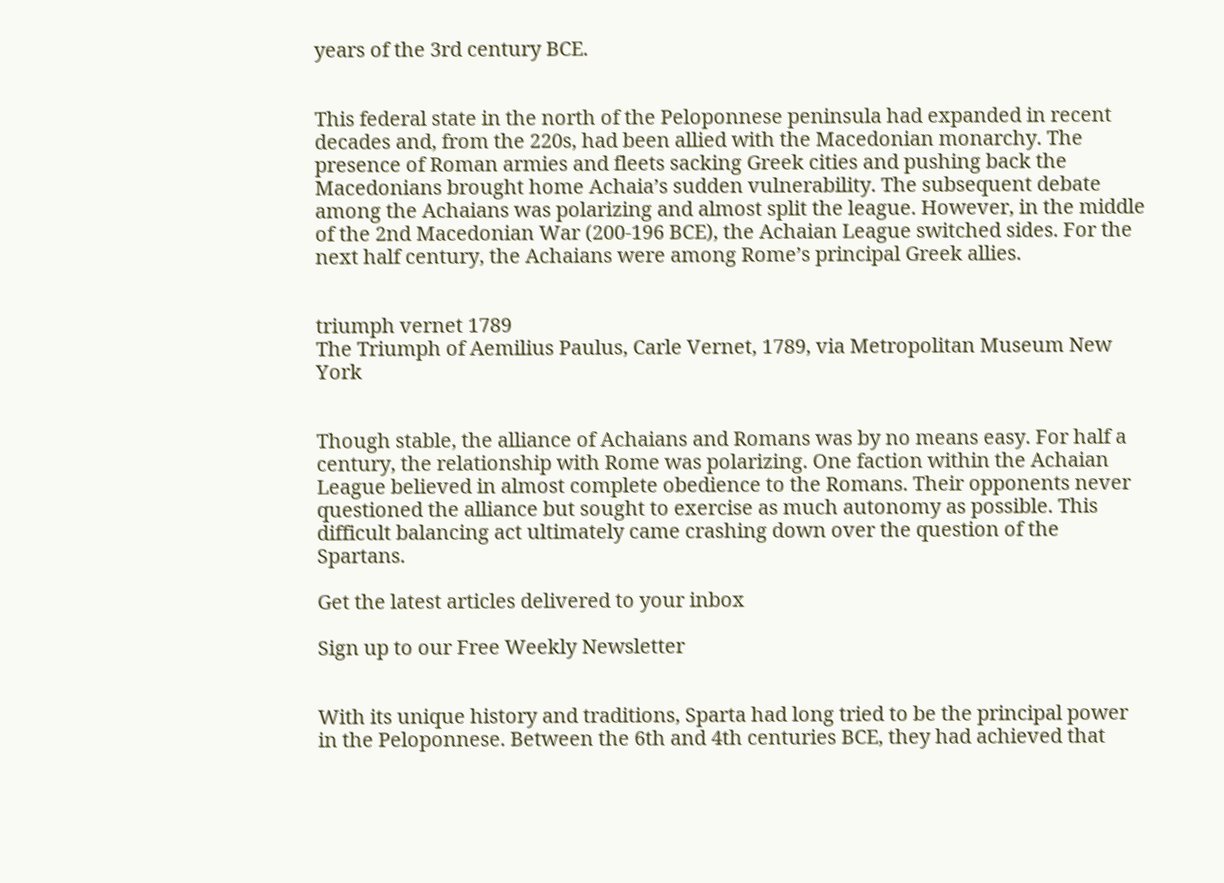years of the 3rd century BCE.


This federal state in the north of the Peloponnese peninsula had expanded in recent decades and, from the 220s, had been allied with the Macedonian monarchy. The presence of Roman armies and fleets sacking Greek cities and pushing back the Macedonians brought home Achaia’s sudden vulnerability. The subsequent debate among the Achaians was polarizing and almost split the league. However, in the middle of the 2nd Macedonian War (200-196 BCE), the Achaian League switched sides. For the next half century, the Achaians were among Rome’s principal Greek allies.


triumph vernet 1789
The Triumph of Aemilius Paulus, Carle Vernet, 1789, via Metropolitan Museum New York


Though stable, the alliance of Achaians and Romans was by no means easy. For half a century, the relationship with Rome was polarizing. One faction within the Achaian League believed in almost complete obedience to the Romans. Their opponents never questioned the alliance but sought to exercise as much autonomy as possible. This difficult balancing act ultimately came crashing down over the question of the Spartans.

Get the latest articles delivered to your inbox

Sign up to our Free Weekly Newsletter


With its unique history and traditions, Sparta had long tried to be the principal power in the Peloponnese. Between the 6th and 4th centuries BCE, they had achieved that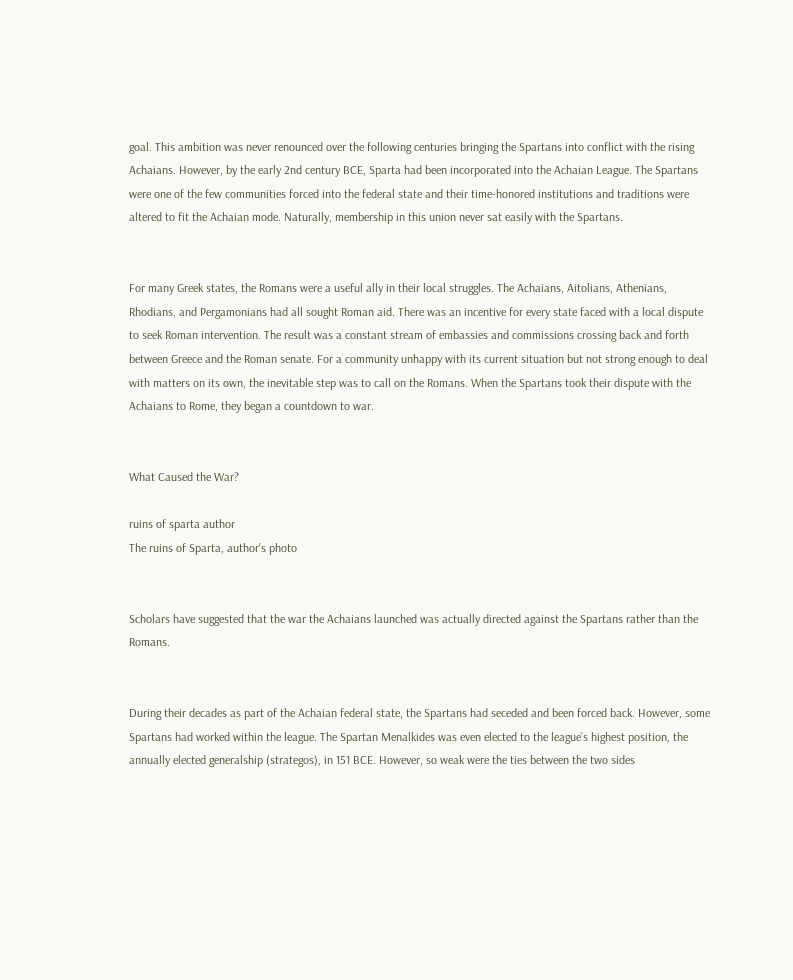goal. This ambition was never renounced over the following centuries bringing the Spartans into conflict with the rising Achaians. However, by the early 2nd century BCE, Sparta had been incorporated into the Achaian League. The Spartans were one of the few communities forced into the federal state and their time-honored institutions and traditions were altered to fit the Achaian mode. Naturally, membership in this union never sat easily with the Spartans.


For many Greek states, the Romans were a useful ally in their local struggles. The Achaians, Aitolians, Athenians, Rhodians, and Pergamonians had all sought Roman aid. There was an incentive for every state faced with a local dispute to seek Roman intervention. The result was a constant stream of embassies and commissions crossing back and forth between Greece and the Roman senate. For a community unhappy with its current situation but not strong enough to deal with matters on its own, the inevitable step was to call on the Romans. When the Spartans took their dispute with the Achaians to Rome, they began a countdown to war.


What Caused the War?

ruins of sparta author
The ruins of Sparta, author’s photo


Scholars have suggested that the war the Achaians launched was actually directed against the Spartans rather than the Romans.


During their decades as part of the Achaian federal state, the Spartans had seceded and been forced back. However, some Spartans had worked within the league. The Spartan Menalkides was even elected to the league’s highest position, the annually elected generalship (strategos), in 151 BCE. However, so weak were the ties between the two sides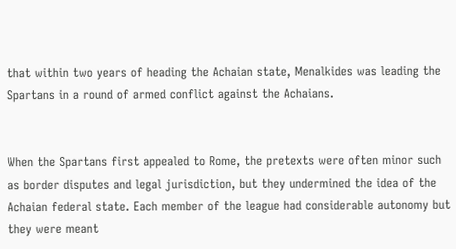that within two years of heading the Achaian state, Menalkides was leading the Spartans in a round of armed conflict against the Achaians.


When the Spartans first appealed to Rome, the pretexts were often minor such as border disputes and legal jurisdiction, but they undermined the idea of the Achaian federal state. Each member of the league had considerable autonomy but they were meant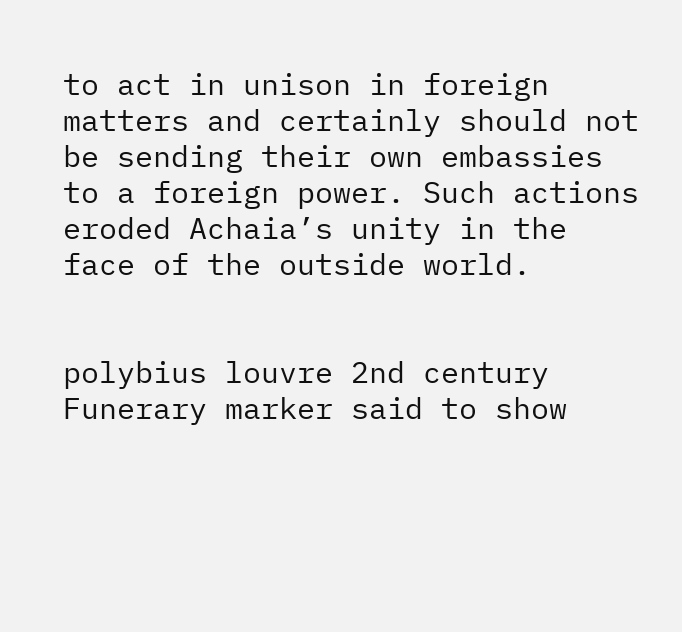to act in unison in foreign matters and certainly should not be sending their own embassies to a foreign power. Such actions eroded Achaia’s unity in the face of the outside world.


polybius louvre 2nd century
Funerary marker said to show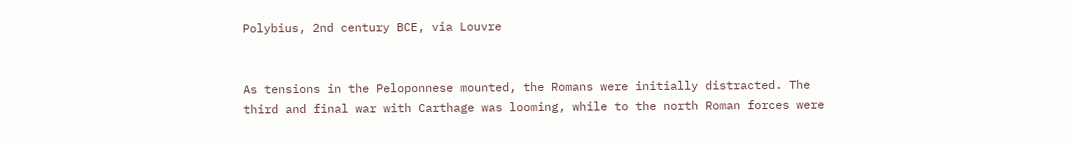Polybius, 2nd century BCE, via Louvre


As tensions in the Peloponnese mounted, the Romans were initially distracted. The third and final war with Carthage was looming, while to the north Roman forces were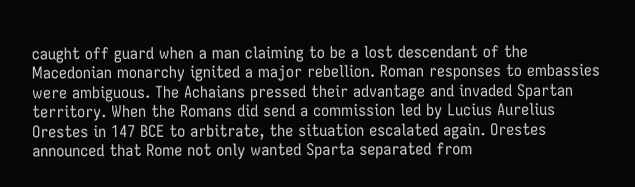caught off guard when a man claiming to be a lost descendant of the Macedonian monarchy ignited a major rebellion. Roman responses to embassies were ambiguous. The Achaians pressed their advantage and invaded Spartan territory. When the Romans did send a commission led by Lucius Aurelius Orestes in 147 BCE to arbitrate, the situation escalated again. Orestes announced that Rome not only wanted Sparta separated from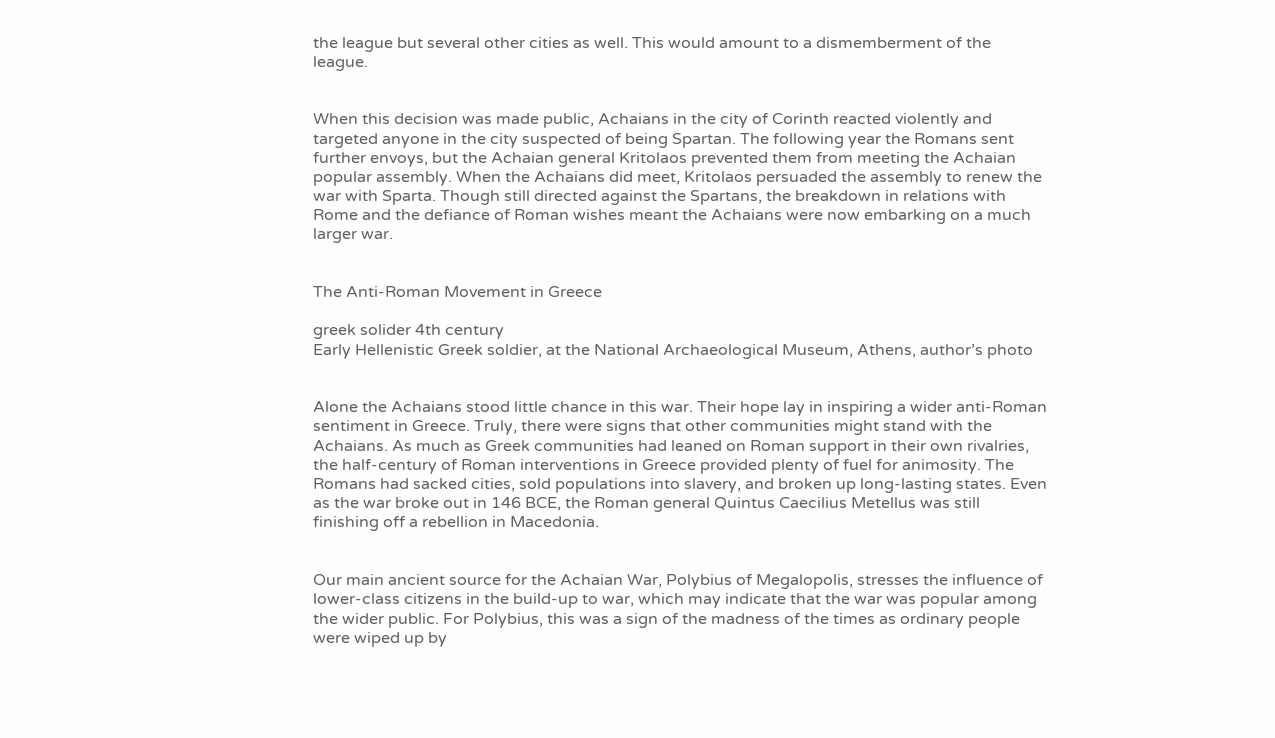the league but several other cities as well. This would amount to a dismemberment of the league.


When this decision was made public, Achaians in the city of Corinth reacted violently and targeted anyone in the city suspected of being Spartan. The following year the Romans sent further envoys, but the Achaian general Kritolaos prevented them from meeting the Achaian popular assembly. When the Achaians did meet, Kritolaos persuaded the assembly to renew the war with Sparta. Though still directed against the Spartans, the breakdown in relations with Rome and the defiance of Roman wishes meant the Achaians were now embarking on a much larger war.


The Anti-Roman Movement in Greece

greek solider 4th century
Early Hellenistic Greek soldier, at the National Archaeological Museum, Athens, author’s photo


Alone the Achaians stood little chance in this war. Their hope lay in inspiring a wider anti-Roman sentiment in Greece. Truly, there were signs that other communities might stand with the Achaians. As much as Greek communities had leaned on Roman support in their own rivalries, the half-century of Roman interventions in Greece provided plenty of fuel for animosity. The Romans had sacked cities, sold populations into slavery, and broken up long-lasting states. Even as the war broke out in 146 BCE, the Roman general Quintus Caecilius Metellus was still finishing off a rebellion in Macedonia.


Our main ancient source for the Achaian War, Polybius of Megalopolis, stresses the influence of lower-class citizens in the build-up to war, which may indicate that the war was popular among the wider public. For Polybius, this was a sign of the madness of the times as ordinary people were wiped up by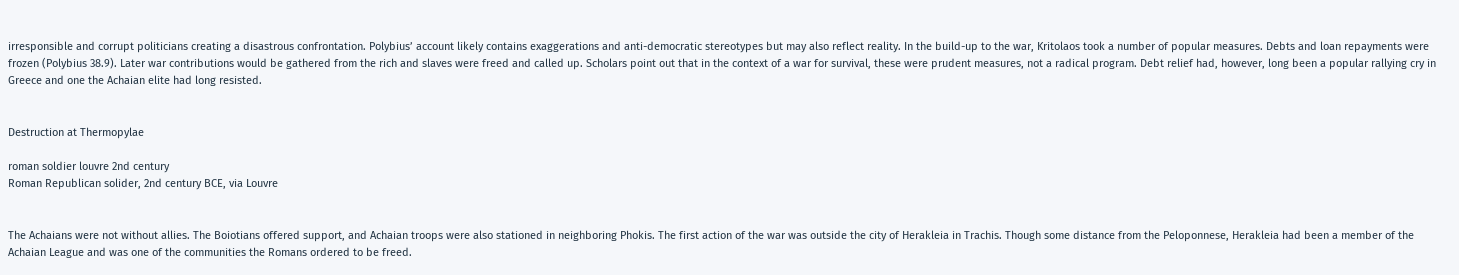irresponsible and corrupt politicians creating a disastrous confrontation. Polybius’ account likely contains exaggerations and anti-democratic stereotypes but may also reflect reality. In the build-up to the war, Kritolaos took a number of popular measures. Debts and loan repayments were frozen (Polybius 38.9). Later war contributions would be gathered from the rich and slaves were freed and called up. Scholars point out that in the context of a war for survival, these were prudent measures, not a radical program. Debt relief had, however, long been a popular rallying cry in Greece and one the Achaian elite had long resisted.


Destruction at Thermopylae

roman soldier louvre 2nd century
Roman Republican solider, 2nd century BCE, via Louvre


The Achaians were not without allies. The Boiotians offered support, and Achaian troops were also stationed in neighboring Phokis. The first action of the war was outside the city of Herakleia in Trachis. Though some distance from the Peloponnese, Herakleia had been a member of the Achaian League and was one of the communities the Romans ordered to be freed.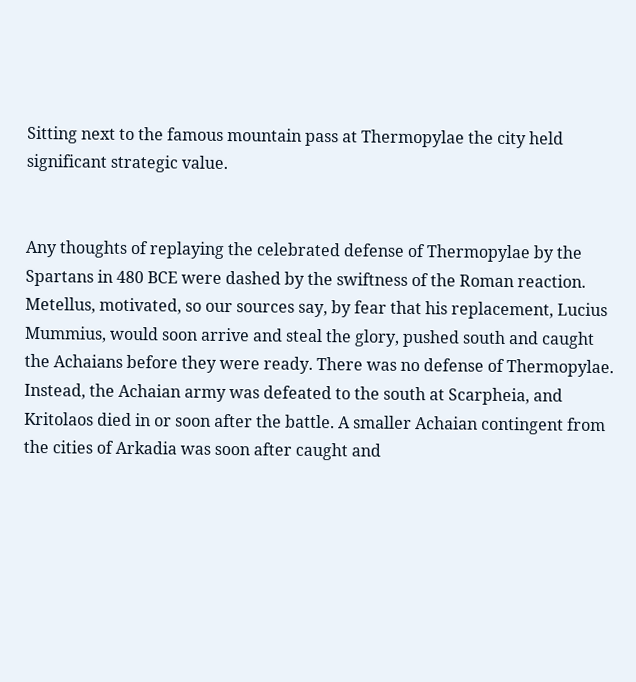Sitting next to the famous mountain pass at Thermopylae the city held significant strategic value.


Any thoughts of replaying the celebrated defense of Thermopylae by the Spartans in 480 BCE were dashed by the swiftness of the Roman reaction. Metellus, motivated, so our sources say, by fear that his replacement, Lucius Mummius, would soon arrive and steal the glory, pushed south and caught  the Achaians before they were ready. There was no defense of Thermopylae. Instead, the Achaian army was defeated to the south at Scarpheia, and Kritolaos died in or soon after the battle. A smaller Achaian contingent from the cities of Arkadia was soon after caught and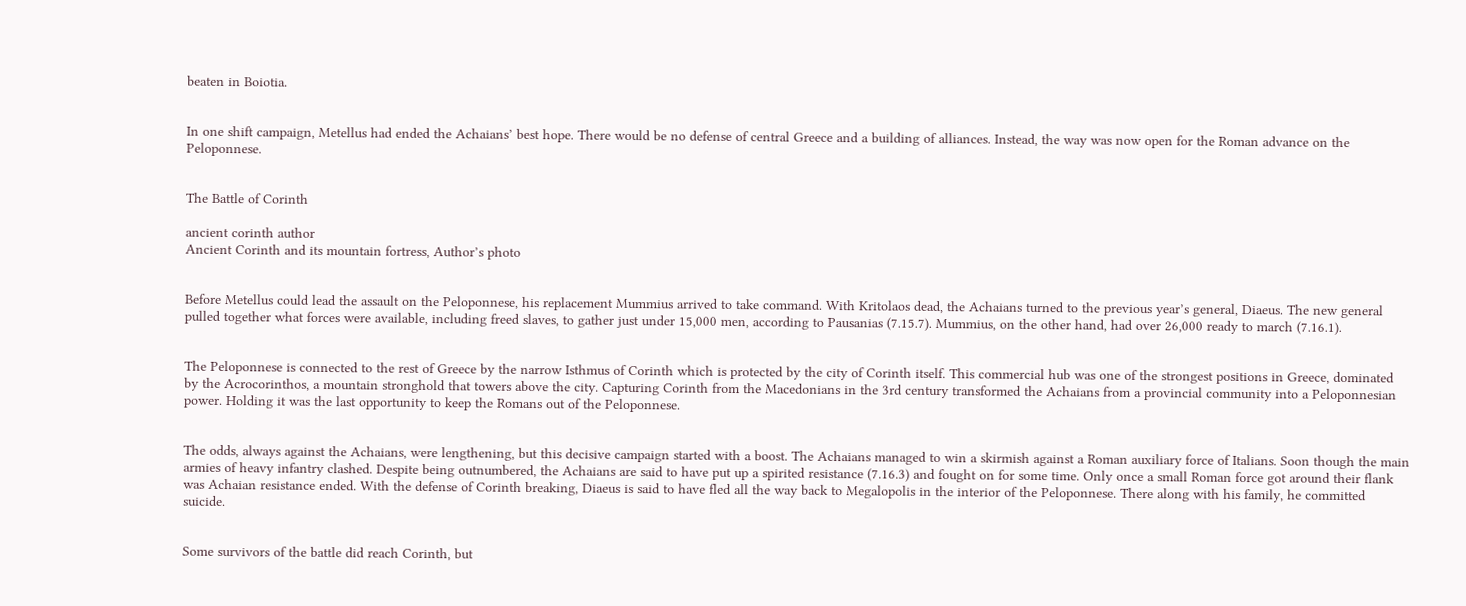beaten in Boiotia.


In one shift campaign, Metellus had ended the Achaians’ best hope. There would be no defense of central Greece and a building of alliances. Instead, the way was now open for the Roman advance on the Peloponnese.


The Battle of Corinth

ancient corinth author
Ancient Corinth and its mountain fortress, Author’s photo


Before Metellus could lead the assault on the Peloponnese, his replacement Mummius arrived to take command. With Kritolaos dead, the Achaians turned to the previous year’s general, Diaeus. The new general pulled together what forces were available, including freed slaves, to gather just under 15,000 men, according to Pausanias (7.15.7). Mummius, on the other hand, had over 26,000 ready to march (7.16.1).


The Peloponnese is connected to the rest of Greece by the narrow Isthmus of Corinth which is protected by the city of Corinth itself. This commercial hub was one of the strongest positions in Greece, dominated by the Acrocorinthos, a mountain stronghold that towers above the city. Capturing Corinth from the Macedonians in the 3rd century transformed the Achaians from a provincial community into a Peloponnesian power. Holding it was the last opportunity to keep the Romans out of the Peloponnese.


The odds, always against the Achaians, were lengthening, but this decisive campaign started with a boost. The Achaians managed to win a skirmish against a Roman auxiliary force of Italians. Soon though the main armies of heavy infantry clashed. Despite being outnumbered, the Achaians are said to have put up a spirited resistance (7.16.3) and fought on for some time. Only once a small Roman force got around their flank was Achaian resistance ended. With the defense of Corinth breaking, Diaeus is said to have fled all the way back to Megalopolis in the interior of the Peloponnese. There along with his family, he committed suicide.


Some survivors of the battle did reach Corinth, but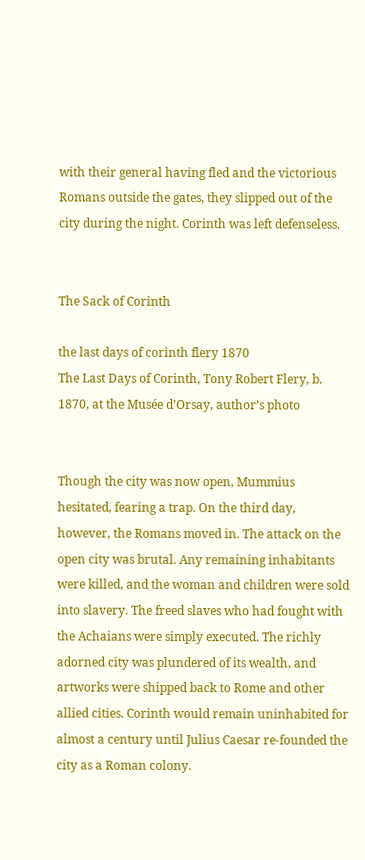with their general having fled and the victorious Romans outside the gates, they slipped out of the city during the night. Corinth was left defenseless.


The Sack of Corinth

the last days of corinth flery 1870
The Last Days of Corinth, Tony Robert Flery, b. 1870, at the Musée d’Orsay, author’s photo


Though the city was now open, Mummius hesitated, fearing a trap. On the third day, however, the Romans moved in. The attack on the open city was brutal. Any remaining inhabitants were killed, and the woman and children were sold into slavery. The freed slaves who had fought with the Achaians were simply executed. The richly adorned city was plundered of its wealth, and artworks were shipped back to Rome and other allied cities. Corinth would remain uninhabited for almost a century until Julius Caesar re-founded the city as a Roman colony.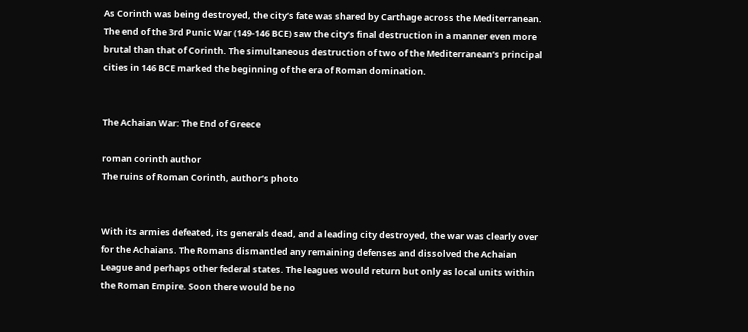As Corinth was being destroyed, the city’s fate was shared by Carthage across the Mediterranean. The end of the 3rd Punic War (149-146 BCE) saw the city’s final destruction in a manner even more brutal than that of Corinth. The simultaneous destruction of two of the Mediterranean’s principal cities in 146 BCE marked the beginning of the era of Roman domination.


The Achaian War: The End of Greece

roman corinth author
The ruins of Roman Corinth, author’s photo


With its armies defeated, its generals dead, and a leading city destroyed, the war was clearly over for the Achaians. The Romans dismantled any remaining defenses and dissolved the Achaian League and perhaps other federal states. The leagues would return but only as local units within the Roman Empire. Soon there would be no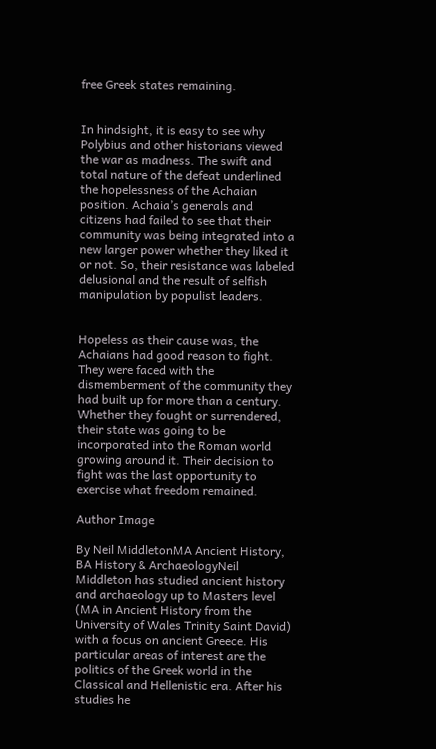free Greek states remaining.


In hindsight, it is easy to see why Polybius and other historians viewed the war as madness. The swift and total nature of the defeat underlined the hopelessness of the Achaian position. Achaia’s generals and citizens had failed to see that their community was being integrated into a new larger power whether they liked it or not. So, their resistance was labeled delusional and the result of selfish manipulation by populist leaders.


Hopeless as their cause was, the Achaians had good reason to fight. They were faced with the dismemberment of the community they had built up for more than a century. Whether they fought or surrendered, their state was going to be incorporated into the Roman world growing around it. Their decision to fight was the last opportunity to exercise what freedom remained.

Author Image

By Neil MiddletonMA Ancient History, BA History & ArchaeologyNeil Middleton has studied ancient history and archaeology up to Masters level (MA in Ancient History from the University of Wales Trinity Saint David) with a focus on ancient Greece. His particular areas of interest are the politics of the Greek world in the Classical and Hellenistic era. After his studies he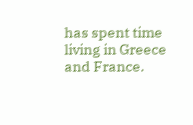has spent time living in Greece and France.